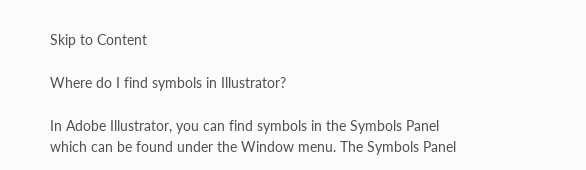Skip to Content

Where do I find symbols in Illustrator?

In Adobe Illustrator, you can find symbols in the Symbols Panel which can be found under the Window menu. The Symbols Panel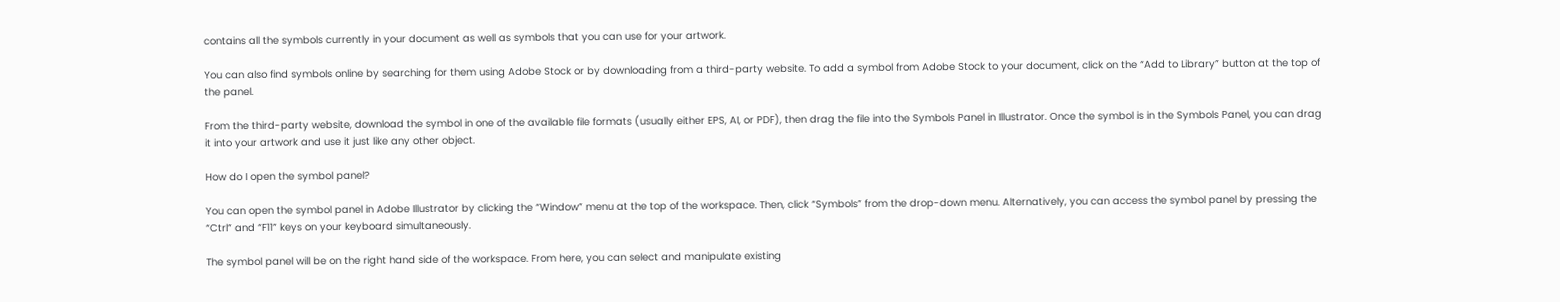contains all the symbols currently in your document as well as symbols that you can use for your artwork.

You can also find symbols online by searching for them using Adobe Stock or by downloading from a third-party website. To add a symbol from Adobe Stock to your document, click on the “Add to Library” button at the top of the panel.

From the third-party website, download the symbol in one of the available file formats (usually either EPS, AI, or PDF), then drag the file into the Symbols Panel in Illustrator. Once the symbol is in the Symbols Panel, you can drag it into your artwork and use it just like any other object.

How do I open the symbol panel?

You can open the symbol panel in Adobe Illustrator by clicking the “Window” menu at the top of the workspace. Then, click “Symbols” from the drop-down menu. Alternatively, you can access the symbol panel by pressing the “Ctrl” and “F11” keys on your keyboard simultaneously.

The symbol panel will be on the right hand side of the workspace. From here, you can select and manipulate existing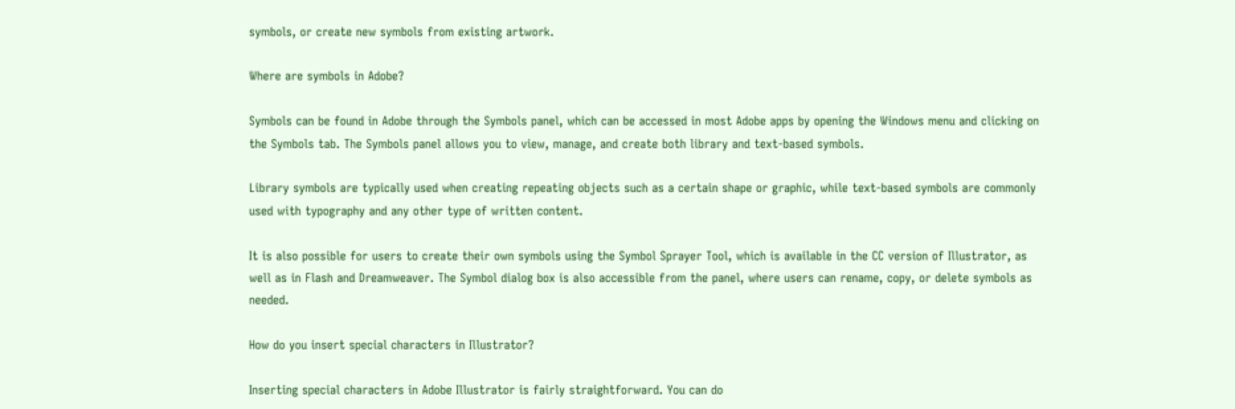symbols, or create new symbols from existing artwork.

Where are symbols in Adobe?

Symbols can be found in Adobe through the Symbols panel, which can be accessed in most Adobe apps by opening the Windows menu and clicking on the Symbols tab. The Symbols panel allows you to view, manage, and create both library and text-based symbols.

Library symbols are typically used when creating repeating objects such as a certain shape or graphic, while text-based symbols are commonly used with typography and any other type of written content.

It is also possible for users to create their own symbols using the Symbol Sprayer Tool, which is available in the CC version of Illustrator, as well as in Flash and Dreamweaver. The Symbol dialog box is also accessible from the panel, where users can rename, copy, or delete symbols as needed.

How do you insert special characters in Illustrator?

Inserting special characters in Adobe Illustrator is fairly straightforward. You can do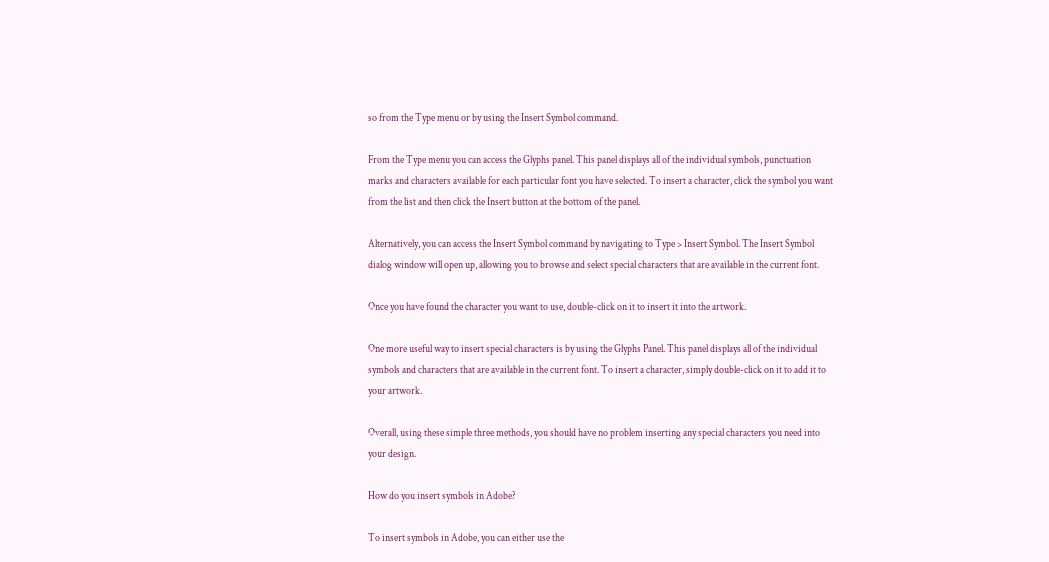so from the Type menu or by using the Insert Symbol command.

From the Type menu you can access the Glyphs panel. This panel displays all of the individual symbols, punctuation marks and characters available for each particular font you have selected. To insert a character, click the symbol you want from the list and then click the Insert button at the bottom of the panel.

Alternatively, you can access the Insert Symbol command by navigating to Type > Insert Symbol. The Insert Symbol dialog window will open up, allowing you to browse and select special characters that are available in the current font.

Once you have found the character you want to use, double-click on it to insert it into the artwork.

One more useful way to insert special characters is by using the Glyphs Panel. This panel displays all of the individual symbols and characters that are available in the current font. To insert a character, simply double-click on it to add it to your artwork.

Overall, using these simple three methods, you should have no problem inserting any special characters you need into your design.

How do you insert symbols in Adobe?

To insert symbols in Adobe, you can either use the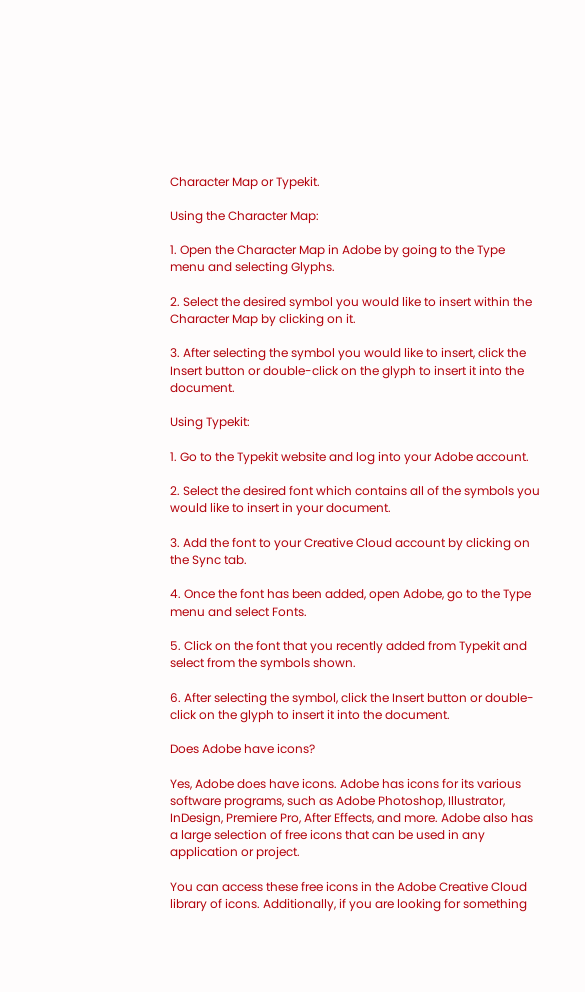Character Map or Typekit.

Using the Character Map:

1. Open the Character Map in Adobe by going to the Type menu and selecting Glyphs.

2. Select the desired symbol you would like to insert within the Character Map by clicking on it.

3. After selecting the symbol you would like to insert, click the Insert button or double-click on the glyph to insert it into the document.

Using Typekit:

1. Go to the Typekit website and log into your Adobe account.

2. Select the desired font which contains all of the symbols you would like to insert in your document.

3. Add the font to your Creative Cloud account by clicking on the Sync tab.

4. Once the font has been added, open Adobe, go to the Type menu and select Fonts.

5. Click on the font that you recently added from Typekit and select from the symbols shown.

6. After selecting the symbol, click the Insert button or double-click on the glyph to insert it into the document.

Does Adobe have icons?

Yes, Adobe does have icons. Adobe has icons for its various software programs, such as Adobe Photoshop, Illustrator, InDesign, Premiere Pro, After Effects, and more. Adobe also has a large selection of free icons that can be used in any application or project.

You can access these free icons in the Adobe Creative Cloud library of icons. Additionally, if you are looking for something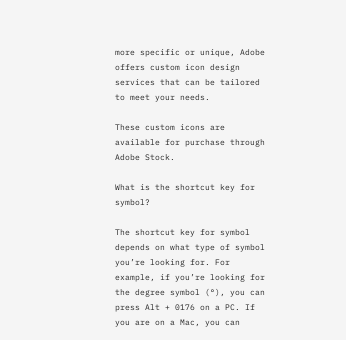more specific or unique, Adobe offers custom icon design services that can be tailored to meet your needs.

These custom icons are available for purchase through Adobe Stock.

What is the shortcut key for symbol?

The shortcut key for symbol depends on what type of symbol you’re looking for. For example, if you’re looking for the degree symbol (°), you can press Alt + 0176 on a PC. If you are on a Mac, you can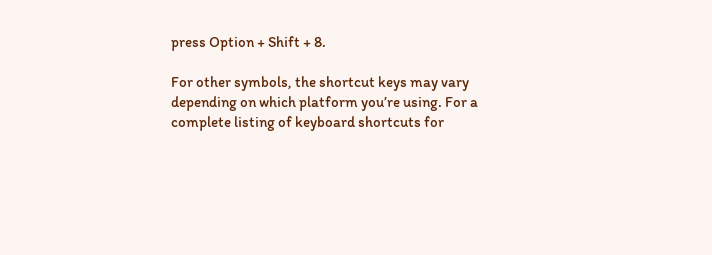press Option + Shift + 8.

For other symbols, the shortcut keys may vary depending on which platform you’re using. For a complete listing of keyboard shortcuts for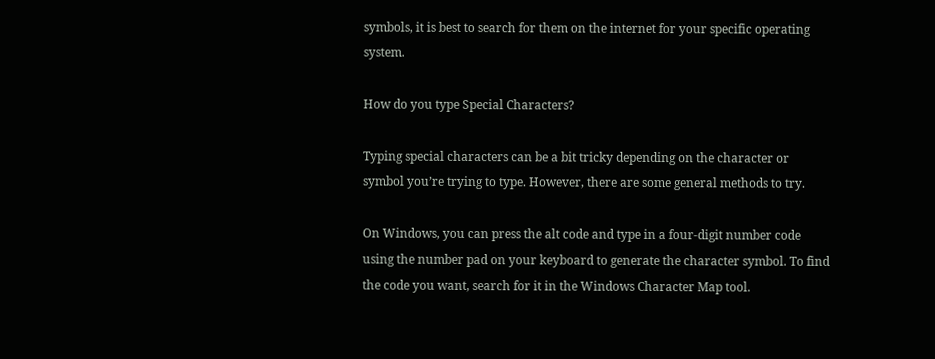symbols, it is best to search for them on the internet for your specific operating system.

How do you type Special Characters?

Typing special characters can be a bit tricky depending on the character or symbol you’re trying to type. However, there are some general methods to try.

On Windows, you can press the alt code and type in a four-digit number code using the number pad on your keyboard to generate the character symbol. To find the code you want, search for it in the Windows Character Map tool.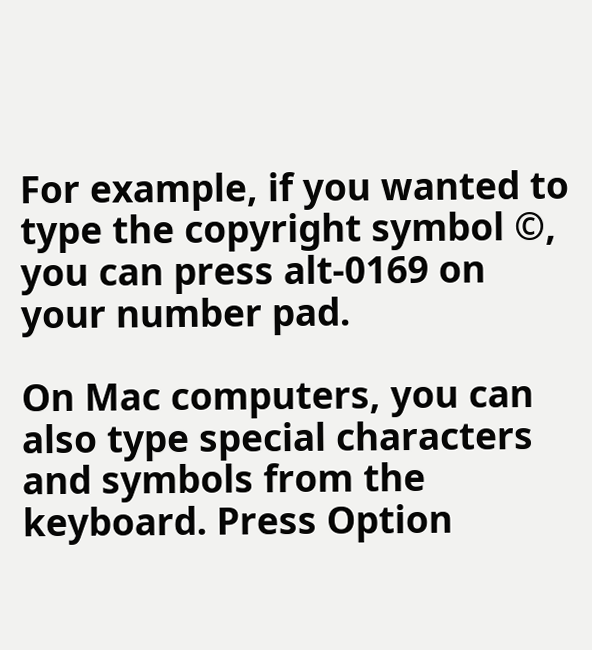For example, if you wanted to type the copyright symbol ©, you can press alt-0169 on your number pad.

On Mac computers, you can also type special characters and symbols from the keyboard. Press Option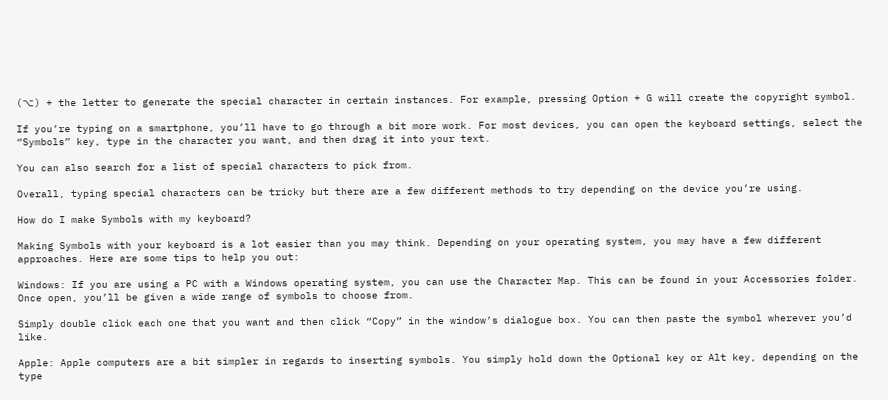(⌥) + the letter to generate the special character in certain instances. For example, pressing Option + G will create the copyright symbol.

If you’re typing on a smartphone, you’ll have to go through a bit more work. For most devices, you can open the keyboard settings, select the “Symbols” key, type in the character you want, and then drag it into your text.

You can also search for a list of special characters to pick from.

Overall, typing special characters can be tricky but there are a few different methods to try depending on the device you’re using.

How do I make Symbols with my keyboard?

Making Symbols with your keyboard is a lot easier than you may think. Depending on your operating system, you may have a few different approaches. Here are some tips to help you out:

Windows: If you are using a PC with a Windows operating system, you can use the Character Map. This can be found in your Accessories folder. Once open, you’ll be given a wide range of symbols to choose from.

Simply double click each one that you want and then click “Copy” in the window’s dialogue box. You can then paste the symbol wherever you’d like.

Apple: Apple computers are a bit simpler in regards to inserting symbols. You simply hold down the Optional key or Alt key, depending on the type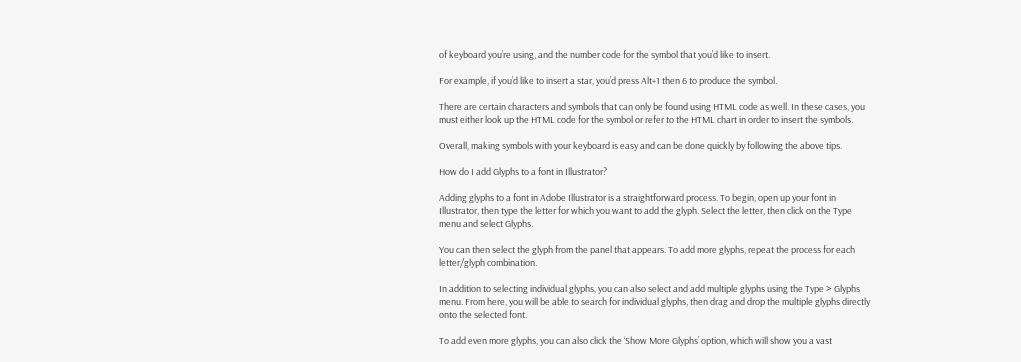of keyboard you’re using, and the number code for the symbol that you’d like to insert.

For example, if you’d like to insert a star, you’d press Alt+1 then 6 to produce the symbol.

There are certain characters and symbols that can only be found using HTML code as well. In these cases, you must either look up the HTML code for the symbol or refer to the HTML chart in order to insert the symbols.

Overall, making symbols with your keyboard is easy and can be done quickly by following the above tips.

How do I add Glyphs to a font in Illustrator?

Adding glyphs to a font in Adobe Illustrator is a straightforward process. To begin, open up your font in Illustrator, then type the letter for which you want to add the glyph. Select the letter, then click on the Type menu and select Glyphs.

You can then select the glyph from the panel that appears. To add more glyphs, repeat the process for each letter/glyph combination.

In addition to selecting individual glyphs, you can also select and add multiple glyphs using the Type > Glyphs menu. From here, you will be able to search for individual glyphs, then drag and drop the multiple glyphs directly onto the selected font.

To add even more glyphs, you can also click the ‘Show More Glyphs’ option, which will show you a vast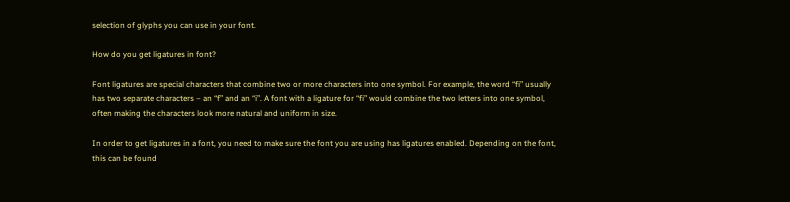selection of glyphs you can use in your font.

How do you get ligatures in font?

Font ligatures are special characters that combine two or more characters into one symbol. For example, the word “fi” usually has two separate characters – an “f” and an “i”. A font with a ligature for “fi” would combine the two letters into one symbol, often making the characters look more natural and uniform in size.

In order to get ligatures in a font, you need to make sure the font you are using has ligatures enabled. Depending on the font, this can be found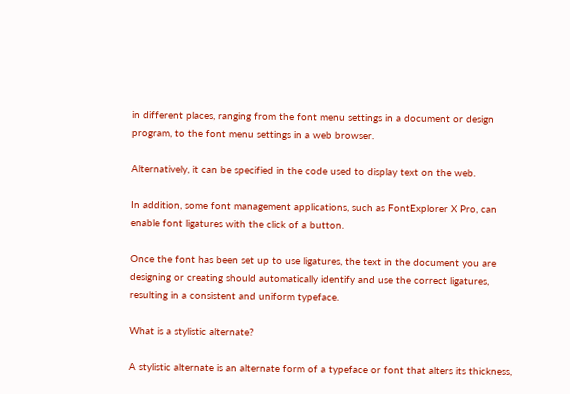in different places, ranging from the font menu settings in a document or design program, to the font menu settings in a web browser.

Alternatively, it can be specified in the code used to display text on the web.

In addition, some font management applications, such as FontExplorer X Pro, can enable font ligatures with the click of a button.

Once the font has been set up to use ligatures, the text in the document you are designing or creating should automatically identify and use the correct ligatures, resulting in a consistent and uniform typeface.

What is a stylistic alternate?

A stylistic alternate is an alternate form of a typeface or font that alters its thickness,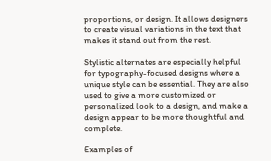proportions, or design. It allows designers to create visual variations in the text that makes it stand out from the rest.

Stylistic alternates are especially helpful for typography-focused designs where a unique style can be essential. They are also used to give a more customized or personalized look to a design, and make a design appear to be more thoughtful and complete.

Examples of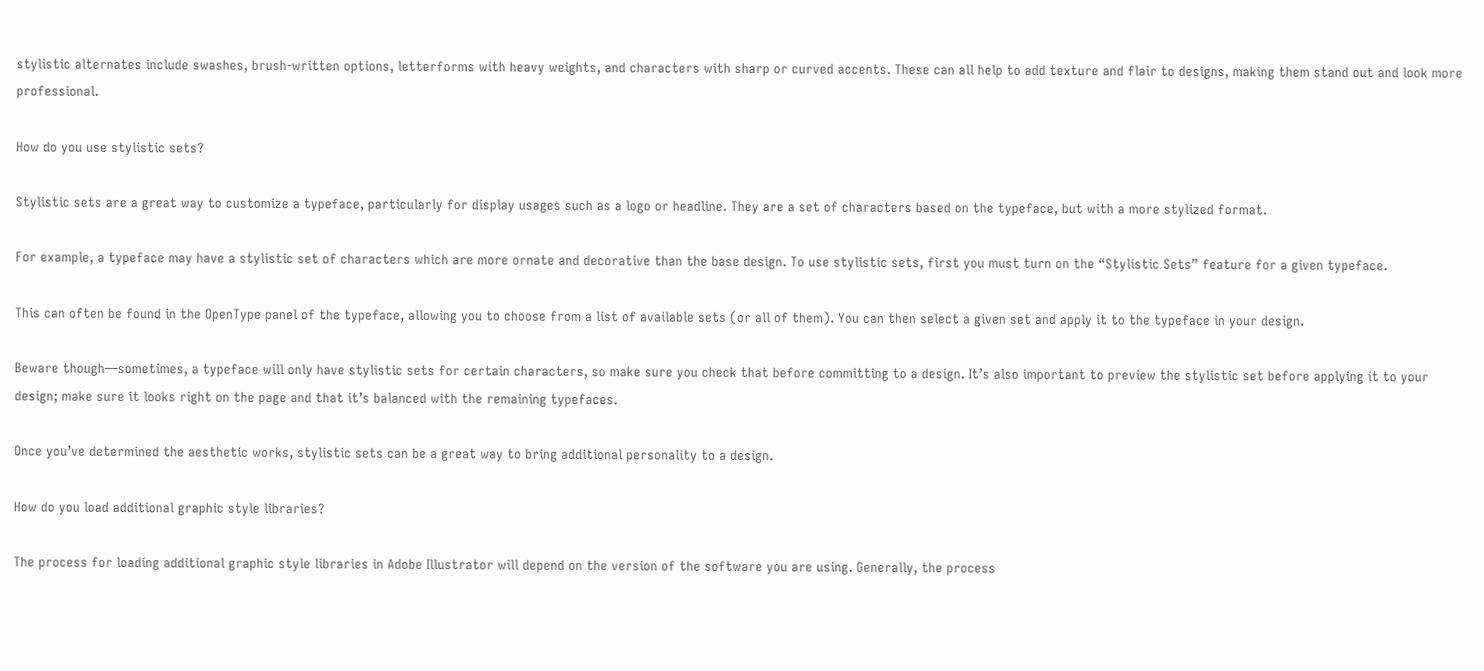stylistic alternates include swashes, brush-written options, letterforms with heavy weights, and characters with sharp or curved accents. These can all help to add texture and flair to designs, making them stand out and look more professional.

How do you use stylistic sets?

Stylistic sets are a great way to customize a typeface, particularly for display usages such as a logo or headline. They are a set of characters based on the typeface, but with a more stylized format.

For example, a typeface may have a stylistic set of characters which are more ornate and decorative than the base design. To use stylistic sets, first you must turn on the “Stylistic Sets” feature for a given typeface.

This can often be found in the OpenType panel of the typeface, allowing you to choose from a list of available sets (or all of them). You can then select a given set and apply it to the typeface in your design.

Beware though—sometimes, a typeface will only have stylistic sets for certain characters, so make sure you check that before committing to a design. It’s also important to preview the stylistic set before applying it to your design; make sure it looks right on the page and that it’s balanced with the remaining typefaces.

Once you’ve determined the aesthetic works, stylistic sets can be a great way to bring additional personality to a design.

How do you load additional graphic style libraries?

The process for loading additional graphic style libraries in Adobe Illustrator will depend on the version of the software you are using. Generally, the process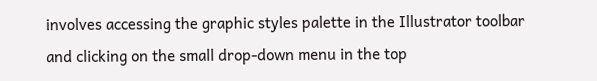involves accessing the graphic styles palette in the Illustrator toolbar and clicking on the small drop-down menu in the top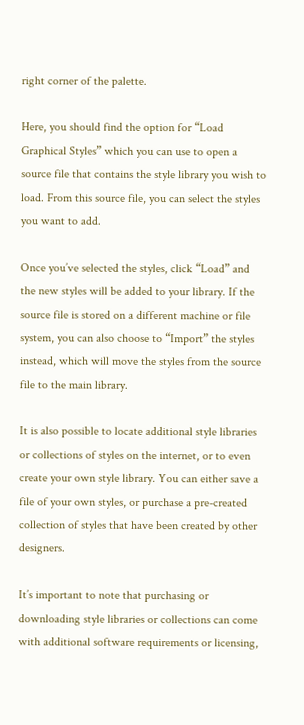right corner of the palette.

Here, you should find the option for “Load Graphical Styles” which you can use to open a source file that contains the style library you wish to load. From this source file, you can select the styles you want to add.

Once you’ve selected the styles, click “Load” and the new styles will be added to your library. If the source file is stored on a different machine or file system, you can also choose to “Import” the styles instead, which will move the styles from the source file to the main library.

It is also possible to locate additional style libraries or collections of styles on the internet, or to even create your own style library. You can either save a file of your own styles, or purchase a pre-created collection of styles that have been created by other designers.

It’s important to note that purchasing or downloading style libraries or collections can come with additional software requirements or licensing,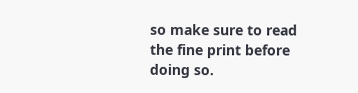so make sure to read the fine print before doing so.